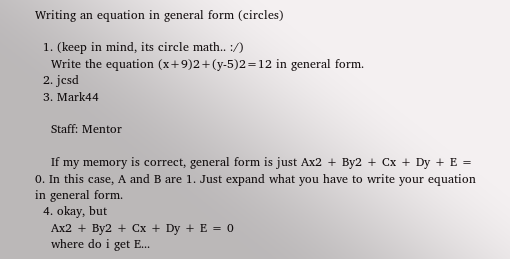Writing an equation in general form (circles)

  1. (keep in mind, its circle math.. :/)
    Write the equation (x+9)2+(y-5)2=12 in general form.
  2. jcsd
  3. Mark44

    Staff: Mentor

    If my memory is correct, general form is just Ax2 + By2 + Cx + Dy + E = 0. In this case, A and B are 1. Just expand what you have to write your equation in general form.
  4. okay, but
    Ax2 + By2 + Cx + Dy + E = 0
    where do i get E...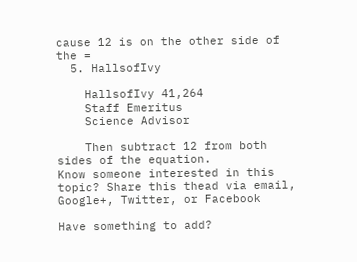cause 12 is on the other side of the =
  5. HallsofIvy

    HallsofIvy 41,264
    Staff Emeritus
    Science Advisor

    Then subtract 12 from both sides of the equation.
Know someone interested in this topic? Share this thead via email, Google+, Twitter, or Facebook

Have something to add?